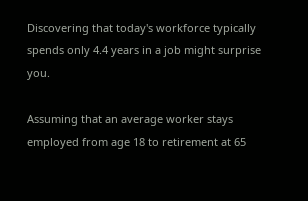Discovering that today's workforce typically spends only 4.4 years in a job might surprise you.

Assuming that an average worker stays employed from age 18 to retirement at 65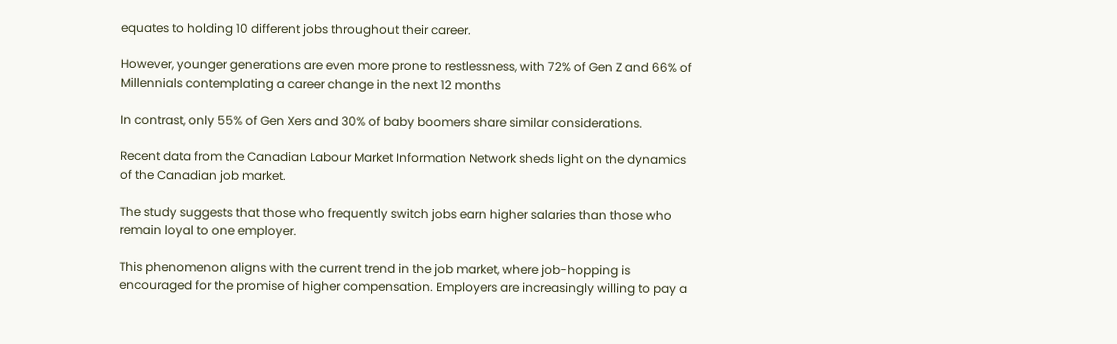equates to holding 10 different jobs throughout their career.

However, younger generations are even more prone to restlessness, with 72% of Gen Z and 66% of Millennials contemplating a career change in the next 12 months

In contrast, only 55% of Gen Xers and 30% of baby boomers share similar considerations.

Recent data from the Canadian Labour Market Information Network sheds light on the dynamics of the Canadian job market.

The study suggests that those who frequently switch jobs earn higher salaries than those who remain loyal to one employer.

This phenomenon aligns with the current trend in the job market, where job-hopping is encouraged for the promise of higher compensation. Employers are increasingly willing to pay a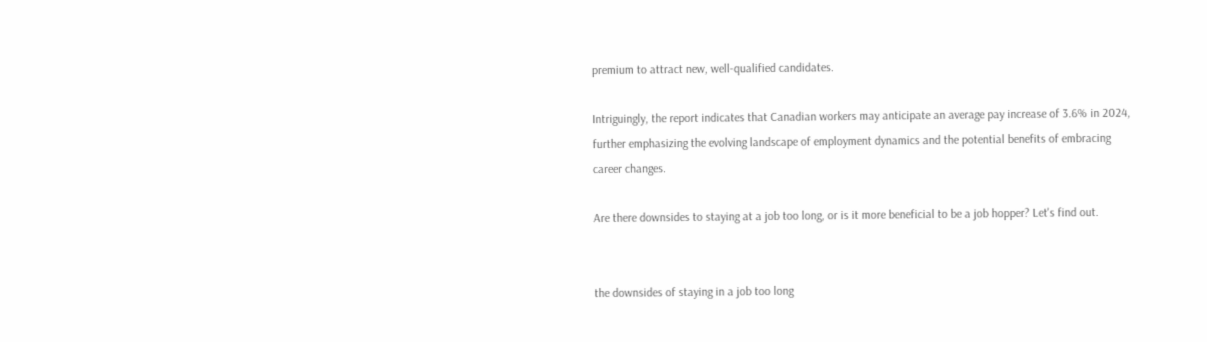premium to attract new, well-qualified candidates.

Intriguingly, the report indicates that Canadian workers may anticipate an average pay increase of 3.6% in 2024, further emphasizing the evolving landscape of employment dynamics and the potential benefits of embracing career changes.

Are there downsides to staying at a job too long, or is it more beneficial to be a job hopper? Let's find out.


the downsides of staying in a job too long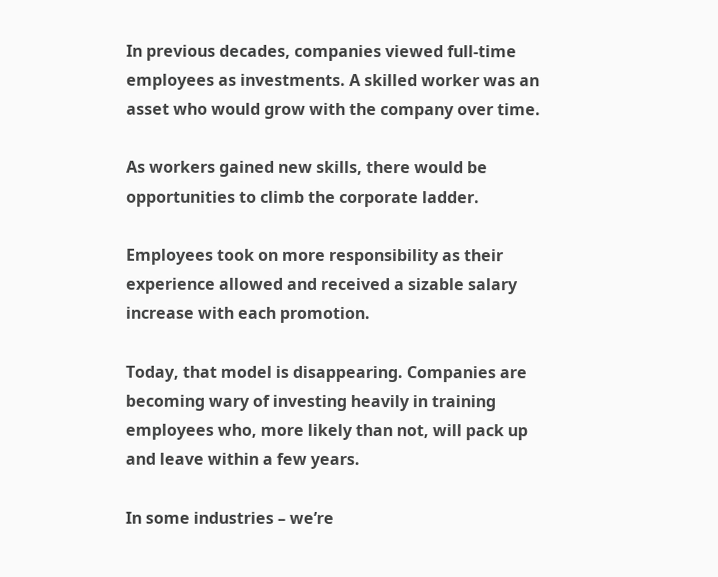In previous decades, companies viewed full-time employees as investments. A skilled worker was an asset who would grow with the company over time.

As workers gained new skills, there would be opportunities to climb the corporate ladder.

Employees took on more responsibility as their experience allowed and received a sizable salary increase with each promotion.

Today, that model is disappearing. Companies are becoming wary of investing heavily in training employees who, more likely than not, will pack up and leave within a few years.

In some industries – we’re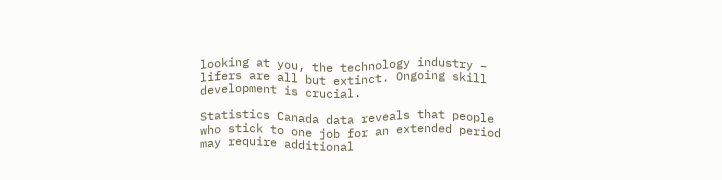looking at you, the technology industry – lifers are all but extinct. Ongoing skill development is crucial.

Statistics Canada data reveals that people who stick to one job for an extended period may require additional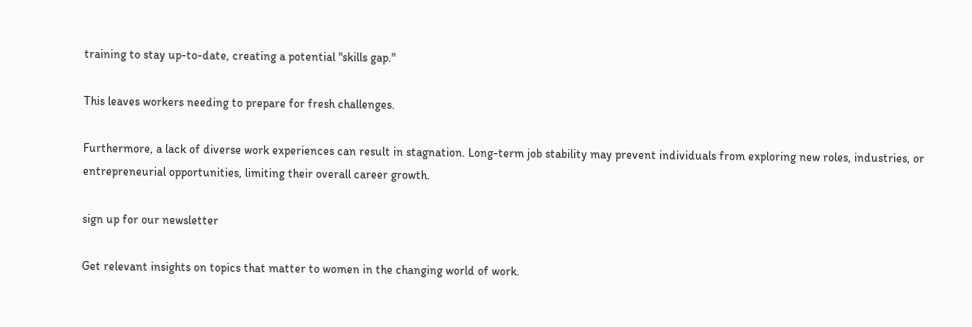training to stay up-to-date, creating a potential "skills gap."

This leaves workers needing to prepare for fresh challenges.

Furthermore, a lack of diverse work experiences can result in stagnation. Long-term job stability may prevent individuals from exploring new roles, industries, or entrepreneurial opportunities, limiting their overall career growth.

sign up for our newsletter

Get relevant insights on topics that matter to women in the changing world of work.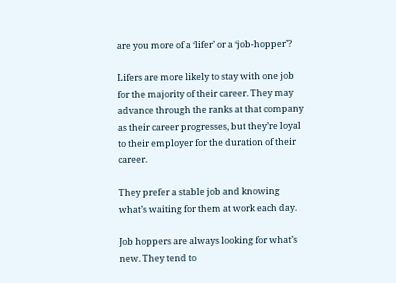are you more of a ‘lifer’ or a ‘job-hopper’?

Lifers are more likely to stay with one job for the majority of their career. They may advance through the ranks at that company as their career progresses, but they’re loyal to their employer for the duration of their career.

They prefer a stable job and knowing what’s waiting for them at work each day.

Job hoppers are always looking for what’s new. They tend to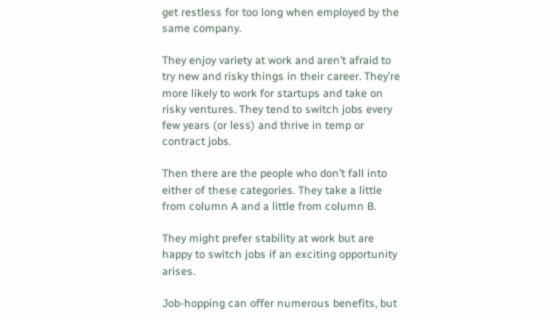get restless for too long when employed by the same company.

They enjoy variety at work and aren’t afraid to try new and risky things in their career. They’re more likely to work for startups and take on risky ventures. They tend to switch jobs every few years (or less) and thrive in temp or contract jobs.

Then there are the people who don’t fall into either of these categories. They take a little from column A and a little from column B.

They might prefer stability at work but are happy to switch jobs if an exciting opportunity arises.

Job-hopping can offer numerous benefits, but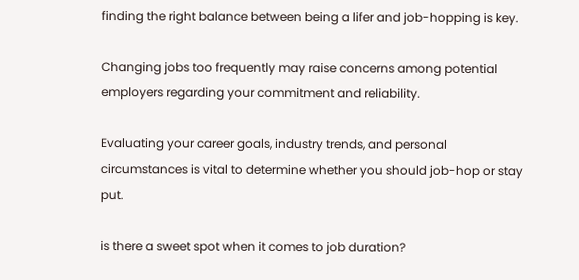finding the right balance between being a lifer and job-hopping is key.

Changing jobs too frequently may raise concerns among potential employers regarding your commitment and reliability.

Evaluating your career goals, industry trends, and personal circumstances is vital to determine whether you should job-hop or stay put.

is there a sweet spot when it comes to job duration?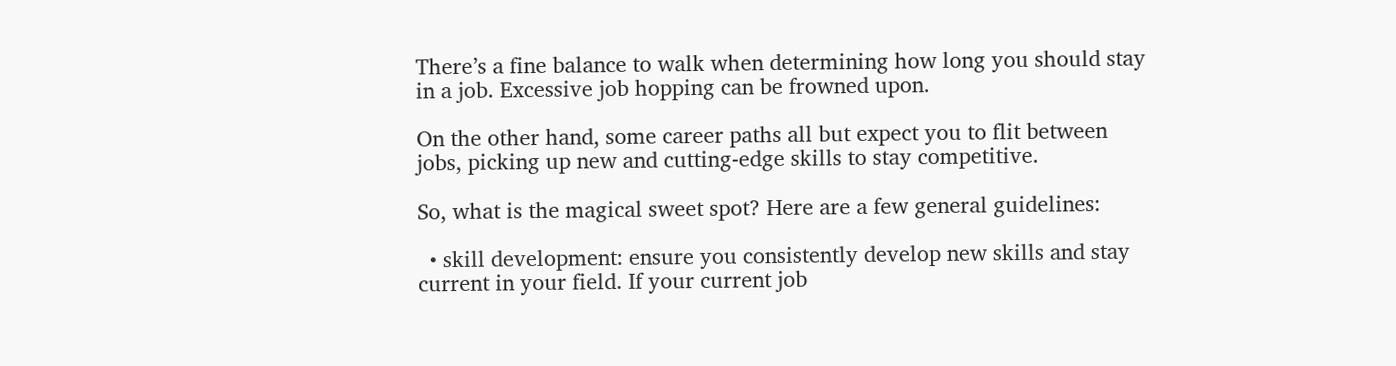There’s a fine balance to walk when determining how long you should stay in a job. Excessive job hopping can be frowned upon.

On the other hand, some career paths all but expect you to flit between jobs, picking up new and cutting-edge skills to stay competitive.

So, what is the magical sweet spot? Here are a few general guidelines:

  • skill development: ensure you consistently develop new skills and stay current in your field. If your current job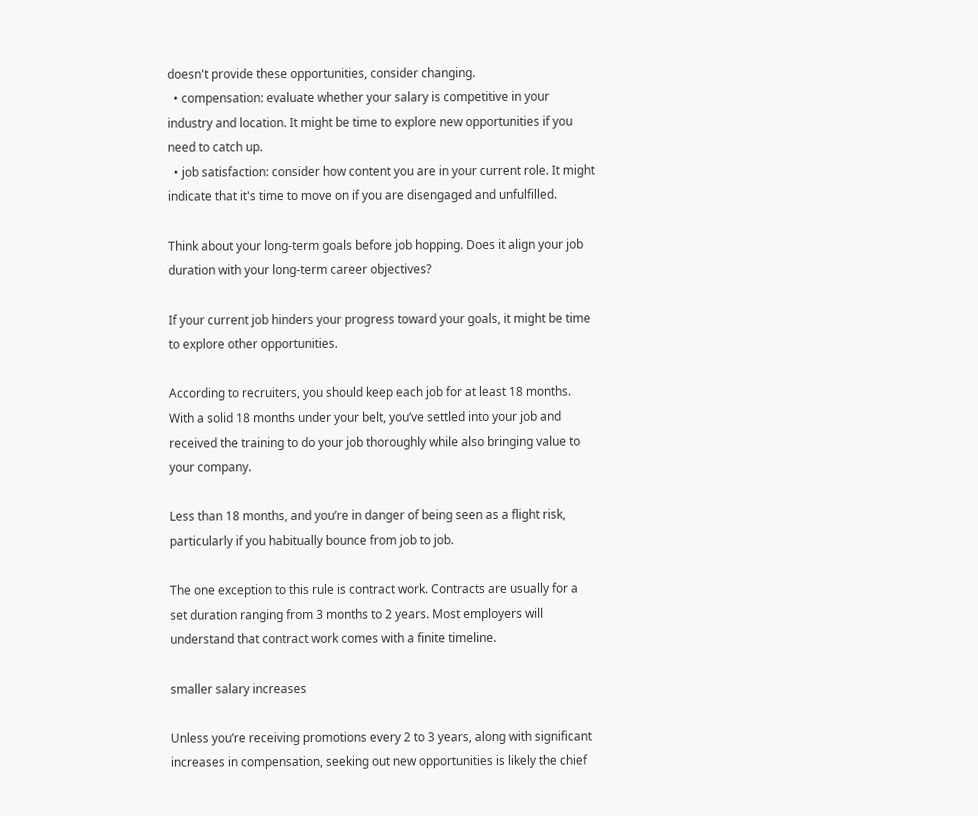doesn't provide these opportunities, consider changing.
  • compensation: evaluate whether your salary is competitive in your industry and location. It might be time to explore new opportunities if you need to catch up.
  • job satisfaction: consider how content you are in your current role. It might indicate that it's time to move on if you are disengaged and unfulfilled.

Think about your long-term goals before job hopping. Does it align your job duration with your long-term career objectives?

If your current job hinders your progress toward your goals, it might be time to explore other opportunities.

According to recruiters, you should keep each job for at least 18 months. With a solid 18 months under your belt, you’ve settled into your job and received the training to do your job thoroughly while also bringing value to your company.

Less than 18 months, and you’re in danger of being seen as a flight risk, particularly if you habitually bounce from job to job.

The one exception to this rule is contract work. Contracts are usually for a set duration ranging from 3 months to 2 years. Most employers will understand that contract work comes with a finite timeline.

smaller salary increases

Unless you’re receiving promotions every 2 to 3 years, along with significant increases in compensation, seeking out new opportunities is likely the chief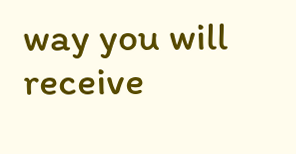way you will receive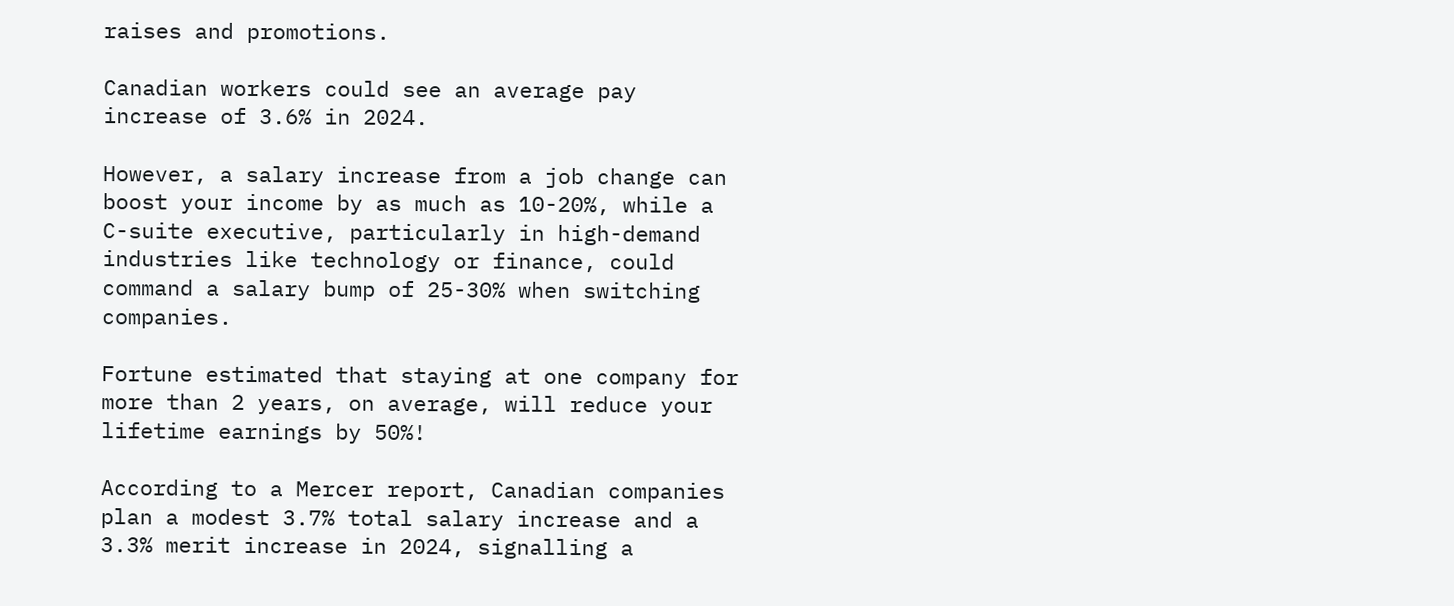raises and promotions.

Canadian workers could see an average pay increase of 3.6% in 2024.

However, a salary increase from a job change can boost your income by as much as 10-20%, while a C-suite executive, particularly in high-demand industries like technology or finance, could command a salary bump of 25-30% when switching companies.

Fortune estimated that staying at one company for more than 2 years, on average, will reduce your lifetime earnings by 50%!

According to a Mercer report, Canadian companies plan a modest 3.7% total salary increase and a 3.3% merit increase in 2024, signalling a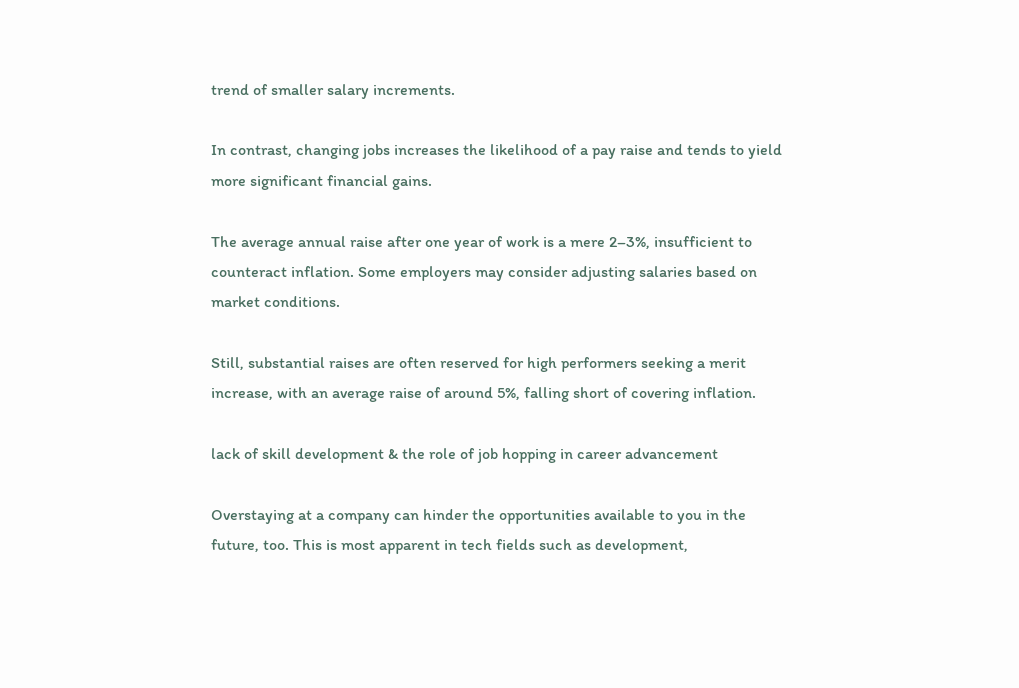trend of smaller salary increments.

In contrast, changing jobs increases the likelihood of a pay raise and tends to yield more significant financial gains.

The average annual raise after one year of work is a mere 2–3%, insufficient to counteract inflation. Some employers may consider adjusting salaries based on market conditions.

Still, substantial raises are often reserved for high performers seeking a merit increase, with an average raise of around 5%, falling short of covering inflation.

lack of skill development & the role of job hopping in career advancement

Overstaying at a company can hinder the opportunities available to you in the future, too. This is most apparent in tech fields such as development,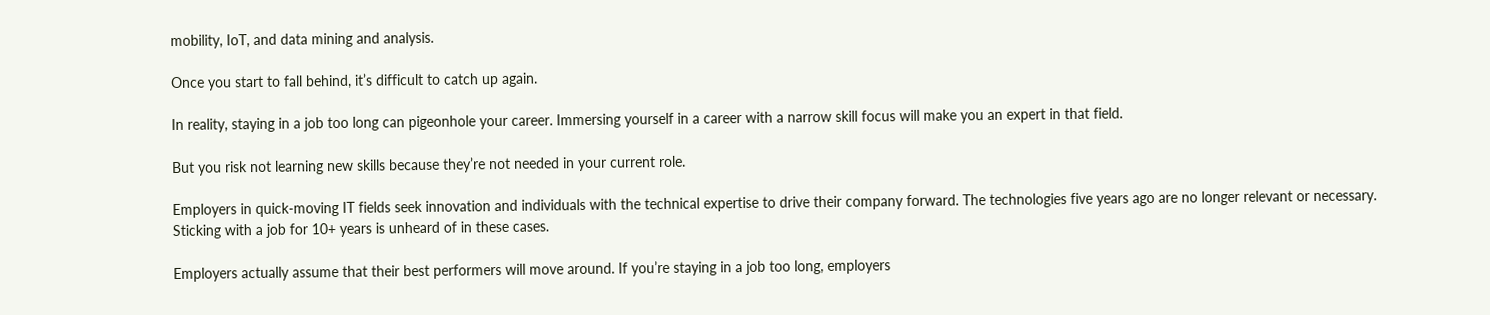mobility, IoT, and data mining and analysis.

Once you start to fall behind, it’s difficult to catch up again.

In reality, staying in a job too long can pigeonhole your career. Immersing yourself in a career with a narrow skill focus will make you an expert in that field.

But you risk not learning new skills because they’re not needed in your current role.

Employers in quick-moving IT fields seek innovation and individuals with the technical expertise to drive their company forward. The technologies five years ago are no longer relevant or necessary. Sticking with a job for 10+ years is unheard of in these cases.

Employers actually assume that their best performers will move around. If you’re staying in a job too long, employers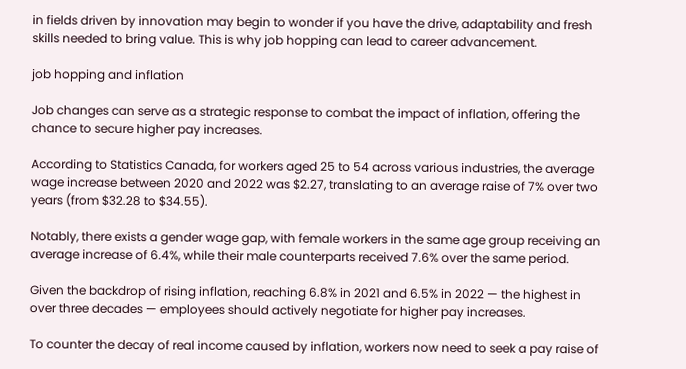in fields driven by innovation may begin to wonder if you have the drive, adaptability and fresh skills needed to bring value. This is why job hopping can lead to career advancement.

job hopping and inflation

Job changes can serve as a strategic response to combat the impact of inflation, offering the chance to secure higher pay increases.

According to Statistics Canada, for workers aged 25 to 54 across various industries, the average wage increase between 2020 and 2022 was $2.27, translating to an average raise of 7% over two years (from $32.28 to $34.55).

Notably, there exists a gender wage gap, with female workers in the same age group receiving an average increase of 6.4%, while their male counterparts received 7.6% over the same period.

Given the backdrop of rising inflation, reaching 6.8% in 2021 and 6.5% in 2022 — the highest in over three decades — employees should actively negotiate for higher pay increases.

To counter the decay of real income caused by inflation, workers now need to seek a pay raise of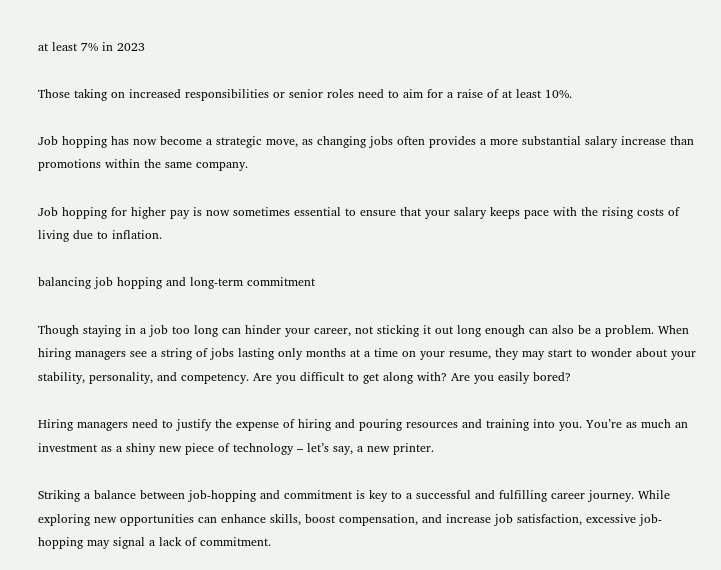at least 7% in 2023

Those taking on increased responsibilities or senior roles need to aim for a raise of at least 10%.

Job hopping has now become a strategic move, as changing jobs often provides a more substantial salary increase than promotions within the same company.

Job hopping for higher pay is now sometimes essential to ensure that your salary keeps pace with the rising costs of living due to inflation.

balancing job hopping and long-term commitment

Though staying in a job too long can hinder your career, not sticking it out long enough can also be a problem. When hiring managers see a string of jobs lasting only months at a time on your resume, they may start to wonder about your stability, personality, and competency. Are you difficult to get along with? Are you easily bored?

Hiring managers need to justify the expense of hiring and pouring resources and training into you. You’re as much an investment as a shiny new piece of technology – let’s say, a new printer.

Striking a balance between job-hopping and commitment is key to a successful and fulfilling career journey. While exploring new opportunities can enhance skills, boost compensation, and increase job satisfaction, excessive job-hopping may signal a lack of commitment.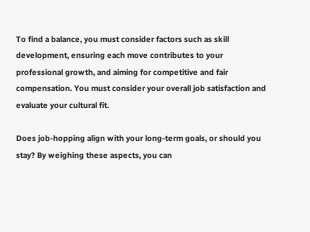To find a balance, you must consider factors such as skill development, ensuring each move contributes to your professional growth, and aiming for competitive and fair compensation. You must consider your overall job satisfaction and evaluate your cultural fit.

Does job-hopping align with your long-term goals, or should you stay? By weighing these aspects, you can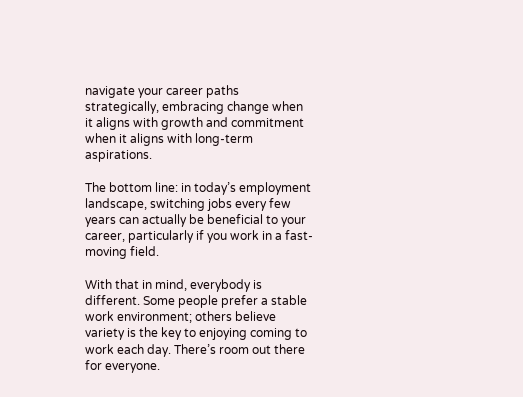navigate your career paths strategically, embracing change when it aligns with growth and commitment when it aligns with long-term aspirations.

The bottom line: in today’s employment landscape, switching jobs every few years can actually be beneficial to your career, particularly if you work in a fast-moving field.

With that in mind, everybody is different. Some people prefer a stable work environment; others believe variety is the key to enjoying coming to work each day. There’s room out there for everyone.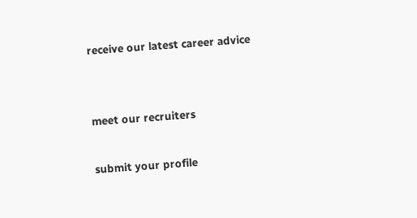receive our latest career advice


meet our recruiters

submit your profile